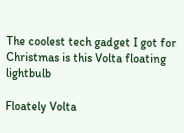The coolest tech gadget I got for Christmas is this Volta floating lightbulb

Floately Volta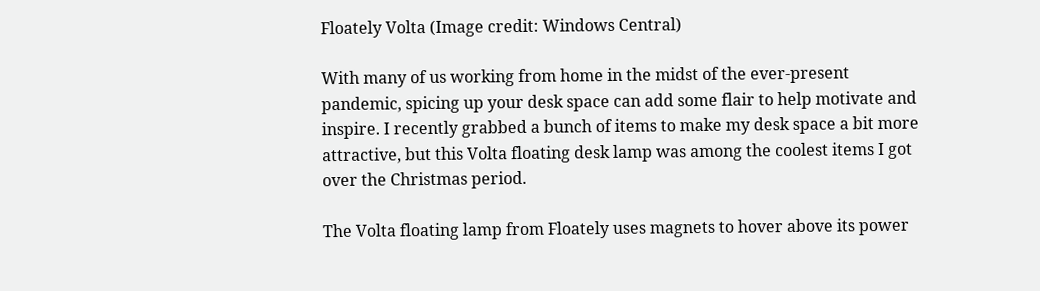Floately Volta (Image credit: Windows Central)

With many of us working from home in the midst of the ever-present pandemic, spicing up your desk space can add some flair to help motivate and inspire. I recently grabbed a bunch of items to make my desk space a bit more attractive, but this Volta floating desk lamp was among the coolest items I got over the Christmas period.

The Volta floating lamp from Floately uses magnets to hover above its power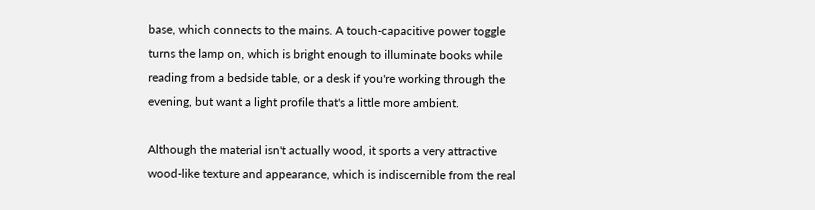base, which connects to the mains. A touch-capacitive power toggle turns the lamp on, which is bright enough to illuminate books while reading from a bedside table, or a desk if you're working through the evening, but want a light profile that's a little more ambient.

Although the material isn't actually wood, it sports a very attractive wood-like texture and appearance, which is indiscernible from the real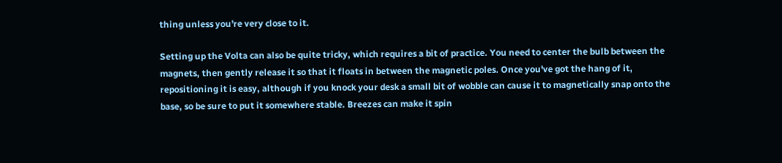thing unless you're very close to it.

Setting up the Volta can also be quite tricky, which requires a bit of practice. You need to center the bulb between the magnets, then gently release it so that it floats in between the magnetic poles. Once you've got the hang of it, repositioning it is easy, although if you knock your desk a small bit of wobble can cause it to magnetically snap onto the base, so be sure to put it somewhere stable. Breezes can make it spin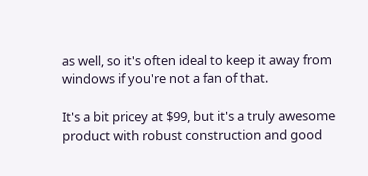as well, so it's often ideal to keep it away from windows if you're not a fan of that.

It's a bit pricey at $99, but it's a truly awesome product with robust construction and good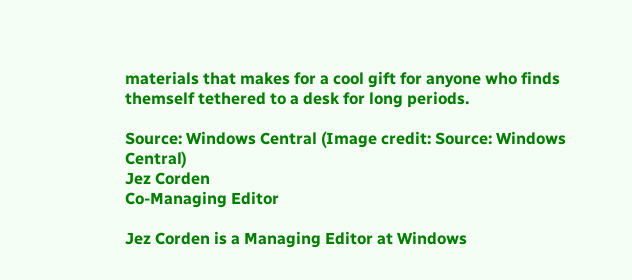materials that makes for a cool gift for anyone who finds themself tethered to a desk for long periods.

Source: Windows Central (Image credit: Source: Windows Central)
Jez Corden
Co-Managing Editor

Jez Corden is a Managing Editor at Windows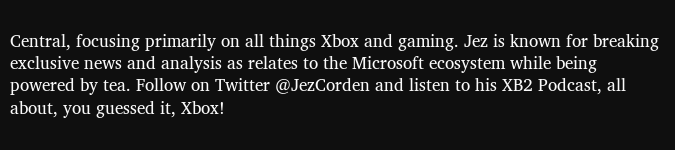Central, focusing primarily on all things Xbox and gaming. Jez is known for breaking exclusive news and analysis as relates to the Microsoft ecosystem while being powered by tea. Follow on Twitter @JezCorden and listen to his XB2 Podcast, all about, you guessed it, Xbox!